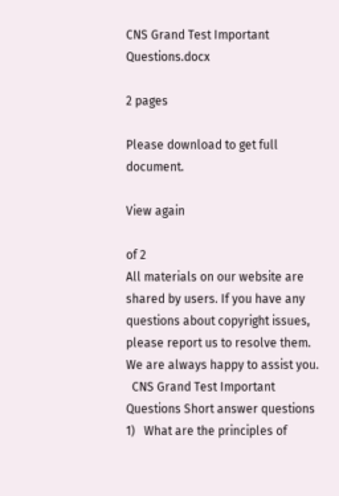CNS Grand Test Important Questions.docx

2 pages

Please download to get full document.

View again

of 2
All materials on our website are shared by users. If you have any questions about copyright issues, please report us to resolve them. We are always happy to assist you.
  CNS Grand Test Important Questions Short answer questions 1)   What are the principles of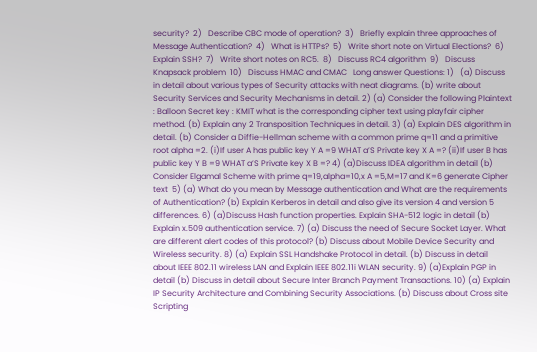security?  2)   Describe CBC mode of operation?  3)   Briefly explain three approaches of Message Authentication?  4)   What is HTTPs?  5)   Write short note on Virtual Elections?  6)   Explain SSH?  7)   Write short notes on RC5.  8)   Discuss RC4 algorithm  9)   Discuss Knapsack problem  10)   Discuss HMAC and CMAC   Long answer Questions: 1)   (a) Discuss in detail about various types of Security attacks with neat diagrams. (b) write about Security Services and Security Mechanisms in detail. 2) (a) Consider the following Plaintext : Balloon Secret key : KMIT what is the corresponding cipher text using playfair cipher method. (b) Explain any 2 Transposition Techniques in detail. 3) (a) Explain DES algorithm in detail. (b) Consider a Diffie-Hellman scheme with a common prime q=11 and a primitive root alpha =2. (i)If user A has public key Y A =9 WHAT a’S Private key X A =? (ii)If user B has public key Y B =9 WHAT a’S Private key X B =? 4) (a)Discuss IDEA algorithm in detail (b) Consider Elgamal Scheme with prime q=19,alpha=10,x A =5,M=17 and K=6 generate Cipher text  5) (a) What do you mean by Message authentication and What are the requirements of Authentication? (b) Explain Kerberos in detail and also give its version 4 and version 5 differences. 6) (a)Discuss Hash function properties. Explain SHA-512 logic in detail (b) Explain x.509 authentication service. 7) (a) Discuss the need of Secure Socket Layer. What are different alert codes of this protocol? (b) Discuss about Mobile Device Security and Wireless security. 8) (a) Explain SSL Handshake Protocol in detail. (b) Discuss in detail about IEEE 802.11 wireless LAN and Explain IEEE 802.11i WLAN security. 9) (a)Explain PGP in detail (b) Discuss in detail about Secure Inter Branch Payment Transactions. 10) (a) Explain IP Security Architecture and Combining Security Associations. (b) Discuss about Cross site Scripting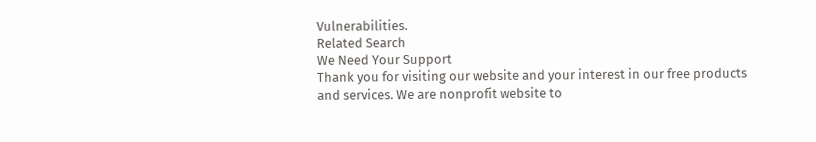Vulnerabilities.
Related Search
We Need Your Support
Thank you for visiting our website and your interest in our free products and services. We are nonprofit website to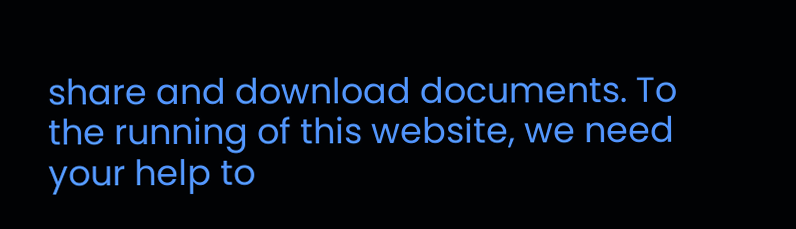share and download documents. To the running of this website, we need your help to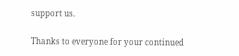support us.

Thanks to everyone for your continued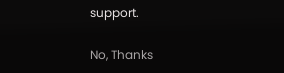support.

No, Thanks